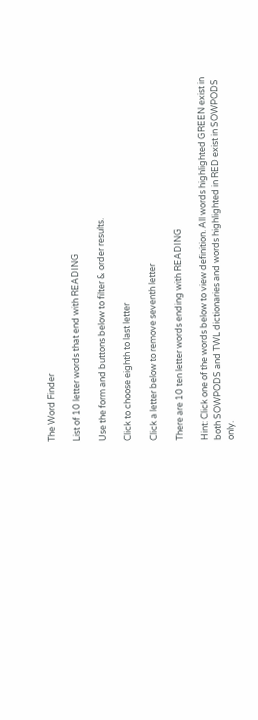The Word Finder

List of 10 letter words that end with READING

Use the form and buttons below to filter & order results.

Click to choose eighth to last letter

Click a letter below to remove seventh letter

There are 10 ten letter words ending with READING

Hint: Click one of the words below to view definition. All words highlighted GREEN exist in both SOWPODS and TWL dictionaries and words highlighted in RED exist in SOWPODS only.